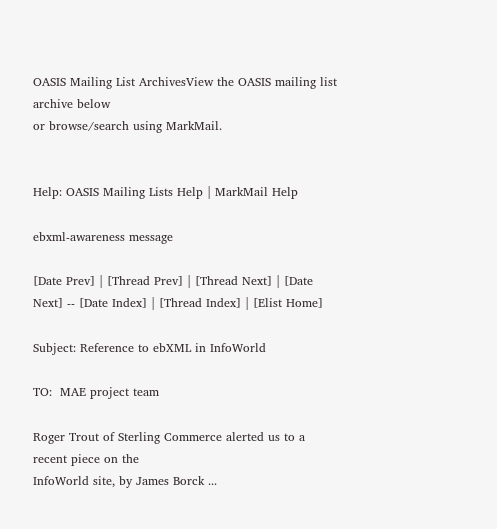OASIS Mailing List ArchivesView the OASIS mailing list archive below
or browse/search using MarkMail.


Help: OASIS Mailing Lists Help | MarkMail Help

ebxml-awareness message

[Date Prev] | [Thread Prev] | [Thread Next] | [Date Next] -- [Date Index] | [Thread Index] | [Elist Home]

Subject: Reference to ebXML in InfoWorld

TO:  MAE project team

Roger Trout of Sterling Commerce alerted us to a recent piece on the
InfoWorld site, by James Borck ...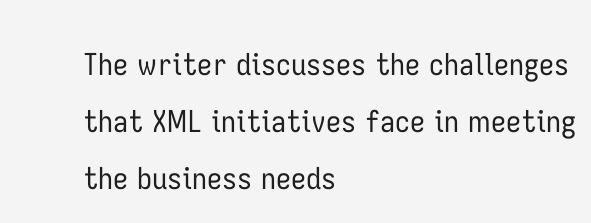The writer discusses the challenges that XML initiatives face in meeting
the business needs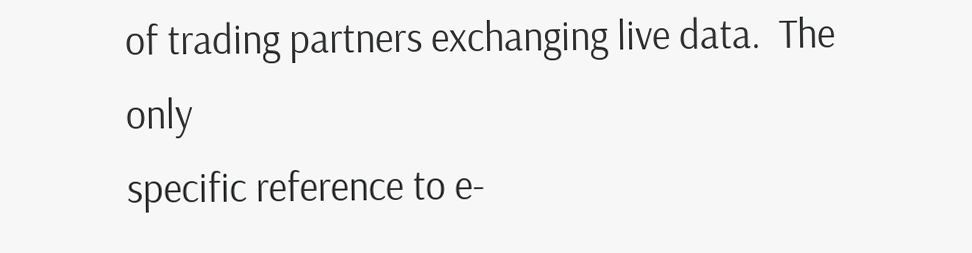of trading partners exchanging live data.  The only
specific reference to e-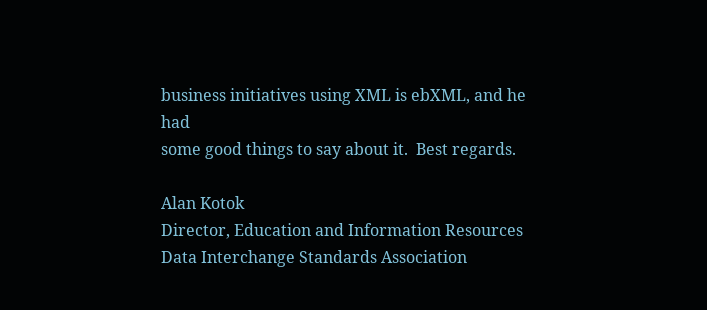business initiatives using XML is ebXML, and he had
some good things to say about it.  Best regards.

Alan Kotok
Director, Education and Information Resources
Data Interchange Standards Association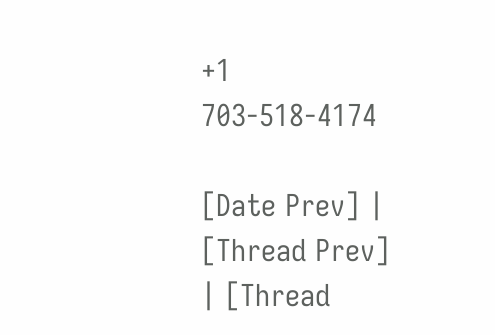+1 703-518-4174

[Date Prev] | [Thread Prev] | [Thread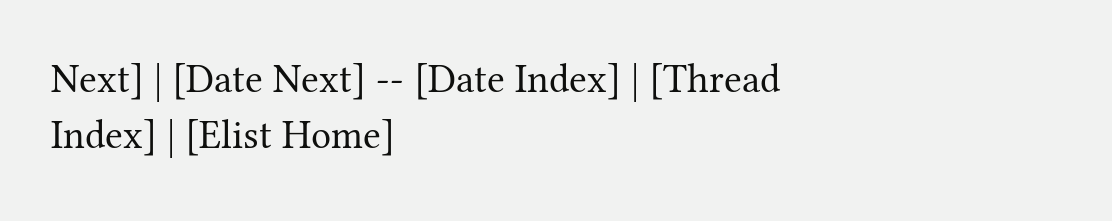Next] | [Date Next] -- [Date Index] | [Thread Index] | [Elist Home]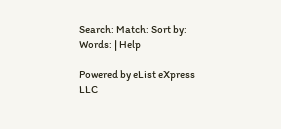Search: Match: Sort by:
Words: | Help

Powered by eList eXpress LLC